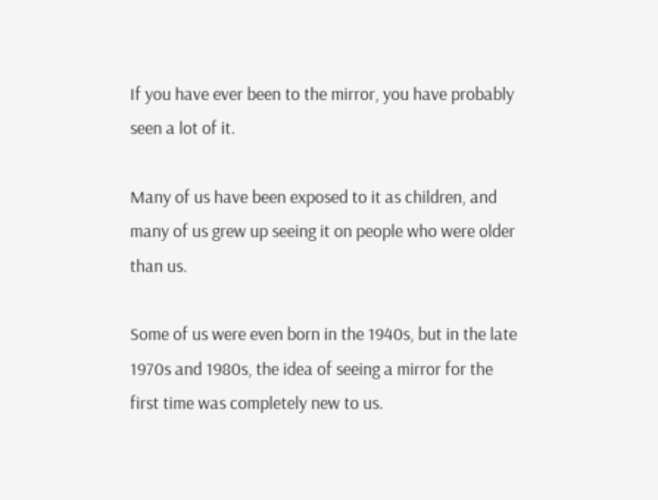If you have ever been to the mirror, you have probably seen a lot of it.

Many of us have been exposed to it as children, and many of us grew up seeing it on people who were older than us.

Some of us were even born in the 1940s, but in the late 1970s and 1980s, the idea of seeing a mirror for the first time was completely new to us.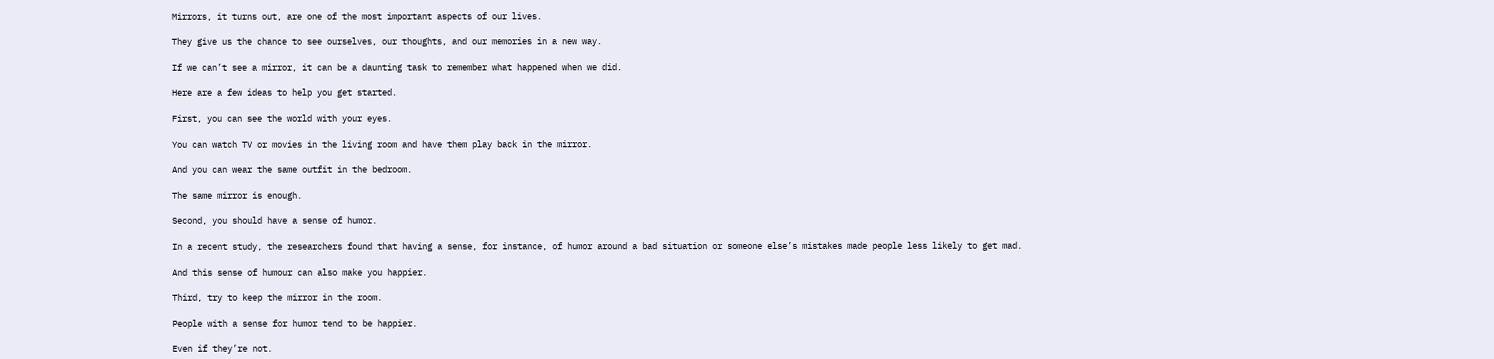Mirrors, it turns out, are one of the most important aspects of our lives.

They give us the chance to see ourselves, our thoughts, and our memories in a new way.

If we can’t see a mirror, it can be a daunting task to remember what happened when we did.

Here are a few ideas to help you get started.

First, you can see the world with your eyes.

You can watch TV or movies in the living room and have them play back in the mirror.

And you can wear the same outfit in the bedroom.

The same mirror is enough.

Second, you should have a sense of humor.

In a recent study, the researchers found that having a sense, for instance, of humor around a bad situation or someone else’s mistakes made people less likely to get mad.

And this sense of humour can also make you happier.

Third, try to keep the mirror in the room.

People with a sense for humor tend to be happier.

Even if they’re not.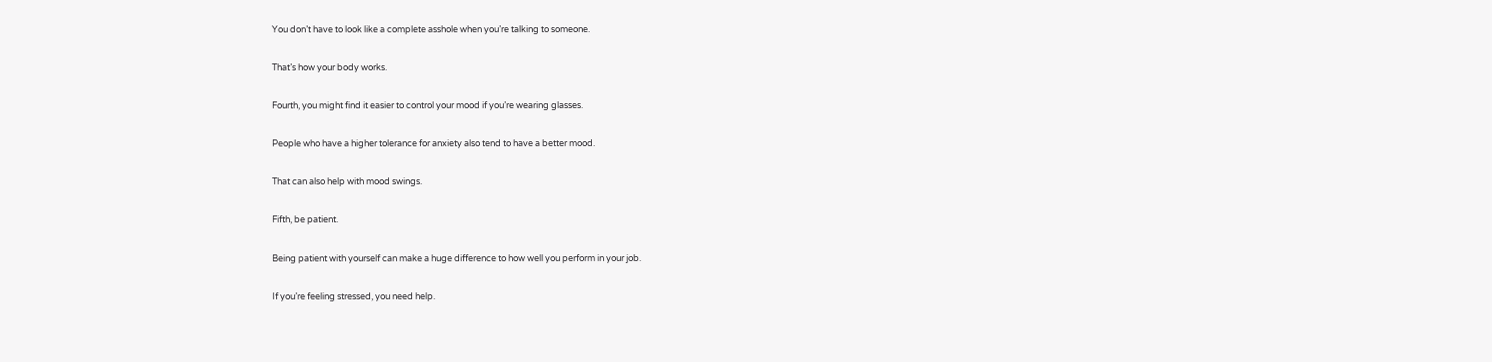You don’t have to look like a complete asshole when you’re talking to someone.

That’s how your body works.

Fourth, you might find it easier to control your mood if you’re wearing glasses.

People who have a higher tolerance for anxiety also tend to have a better mood.

That can also help with mood swings.

Fifth, be patient.

Being patient with yourself can make a huge difference to how well you perform in your job.

If you’re feeling stressed, you need help.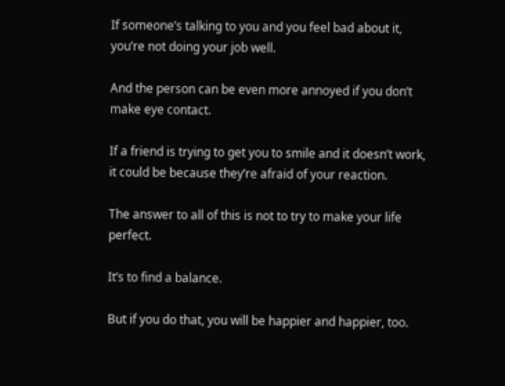If someone’s talking to you and you feel bad about it, you’re not doing your job well.

And the person can be even more annoyed if you don’t make eye contact.

If a friend is trying to get you to smile and it doesn’t work, it could be because they’re afraid of your reaction.

The answer to all of this is not to try to make your life perfect.

It’s to find a balance.

But if you do that, you will be happier and happier, too.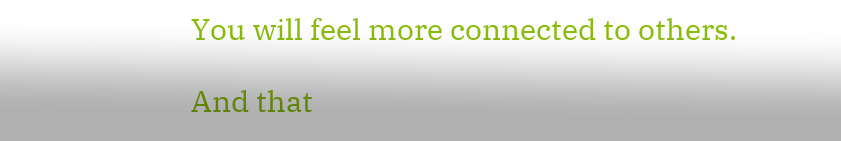You will feel more connected to others.

And that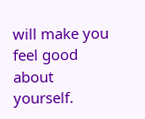will make you feel good about yourself.